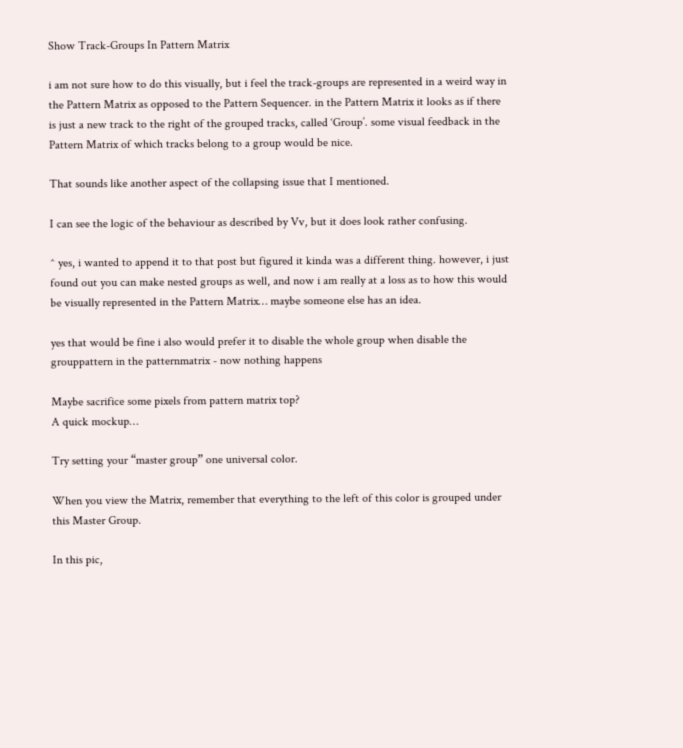Show Track-Groups In Pattern Matrix

i am not sure how to do this visually, but i feel the track-groups are represented in a weird way in the Pattern Matrix as opposed to the Pattern Sequencer. in the Pattern Matrix it looks as if there is just a new track to the right of the grouped tracks, called ‘Group’. some visual feedback in the Pattern Matrix of which tracks belong to a group would be nice.

That sounds like another aspect of the collapsing issue that I mentioned.

I can see the logic of the behaviour as described by Vv, but it does look rather confusing.

^ yes, i wanted to append it to that post but figured it kinda was a different thing. however, i just found out you can make nested groups as well, and now i am really at a loss as to how this would be visually represented in the Pattern Matrix… maybe someone else has an idea.

yes that would be fine i also would prefer it to disable the whole group when disable the grouppattern in the patternmatrix - now nothing happens

Maybe sacrifice some pixels from pattern matrix top?
A quick mockup…

Try setting your “master group” one universal color.

When you view the Matrix, remember that everything to the left of this color is grouped under this Master Group.

In this pic,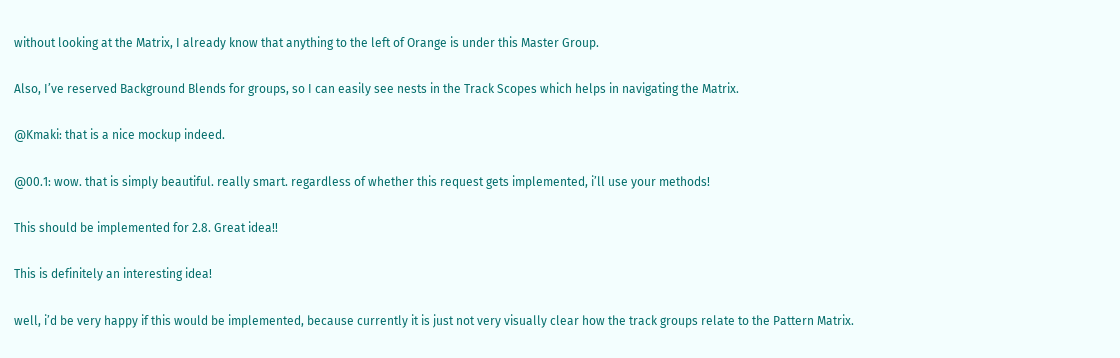without looking at the Matrix, I already know that anything to the left of Orange is under this Master Group.

Also, I’ve reserved Background Blends for groups, so I can easily see nests in the Track Scopes which helps in navigating the Matrix.

@Kmaki: that is a nice mockup indeed.

@00.1: wow. that is simply beautiful. really smart. regardless of whether this request gets implemented, i’ll use your methods!

This should be implemented for 2.8. Great idea!!

This is definitely an interesting idea!

well, i’d be very happy if this would be implemented, because currently it is just not very visually clear how the track groups relate to the Pattern Matrix.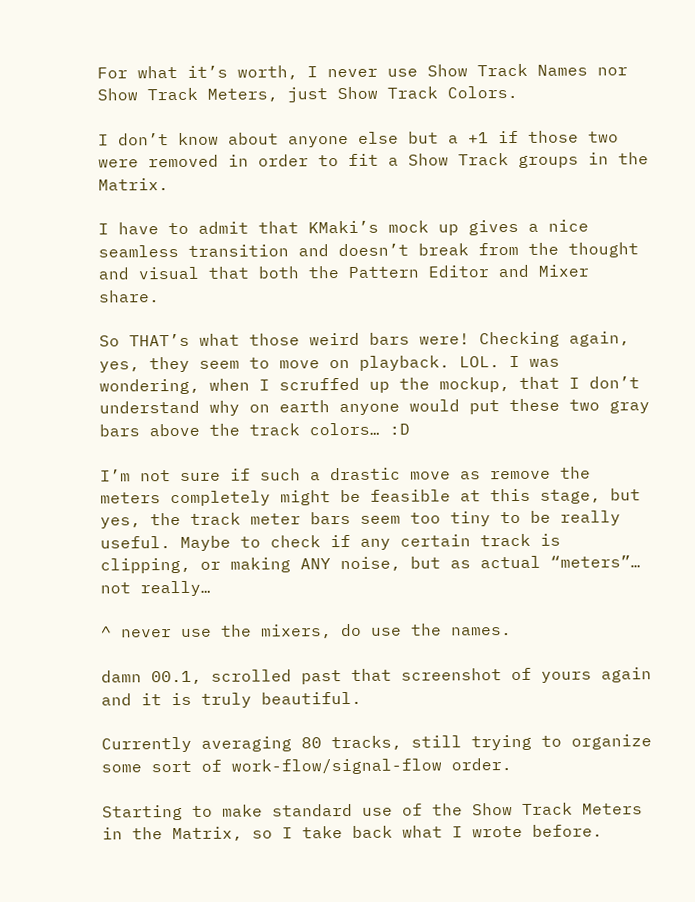For what it’s worth, I never use Show Track Names nor Show Track Meters, just Show Track Colors.

I don’t know about anyone else but a +1 if those two were removed in order to fit a Show Track groups in the Matrix.

I have to admit that KMaki’s mock up gives a nice seamless transition and doesn’t break from the thought and visual that both the Pattern Editor and Mixer share.

So THAT’s what those weird bars were! Checking again, yes, they seem to move on playback. LOL. I was wondering, when I scruffed up the mockup, that I don’t understand why on earth anyone would put these two gray bars above the track colors… :D

I’m not sure if such a drastic move as remove the meters completely might be feasible at this stage, but yes, the track meter bars seem too tiny to be really useful. Maybe to check if any certain track is clipping, or making ANY noise, but as actual “meters”… not really…

^ never use the mixers, do use the names.

damn 00.1, scrolled past that screenshot of yours again and it is truly beautiful.

Currently averaging 80 tracks, still trying to organize some sort of work-flow/signal-flow order.

Starting to make standard use of the Show Track Meters in the Matrix, so I take back what I wrote before.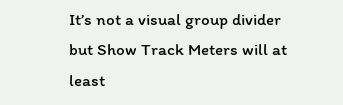It’s not a visual group divider but Show Track Meters will at least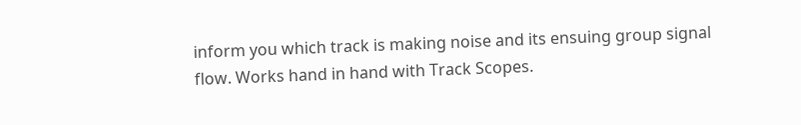inform you which track is making noise and its ensuing group signal flow. Works hand in hand with Track Scopes.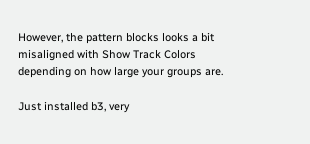However, the pattern blocks looks a bit misaligned with Show Track Colors depending on how large your groups are.

Just installed b3, very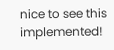nice to see this implemented!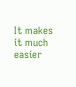It makes it much easier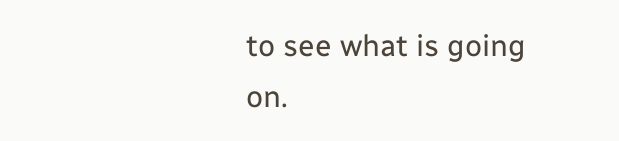to see what is going on.